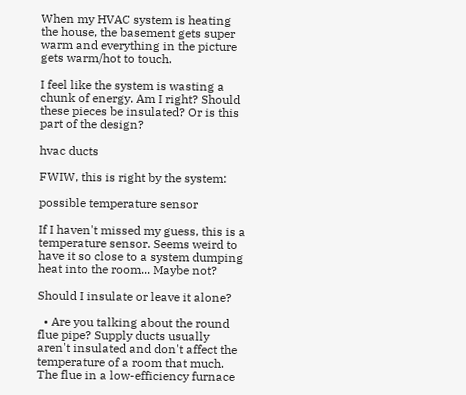When my HVAC system is heating the house, the basement gets super warm and everything in the picture gets warm/hot to touch.

I feel like the system is wasting a chunk of energy. Am I right? Should these pieces be insulated? Or is this part of the design?

hvac ducts

FWIW, this is right by the system:

possible temperature sensor

If I haven't missed my guess, this is a temperature sensor. Seems weird to have it so close to a system dumping heat into the room... Maybe not?

Should I insulate or leave it alone?

  • Are you talking about the round flue pipe? Supply ducts usually aren't insulated and don't affect the temperature of a room that much. The flue in a low-efficiency furnace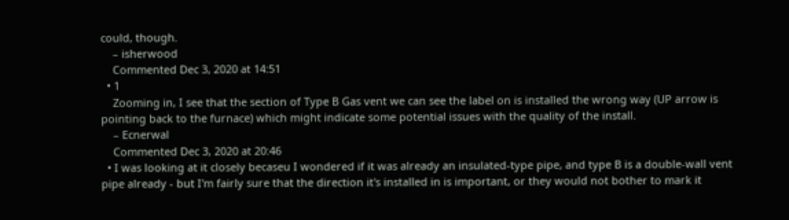could, though.
    – isherwood
    Commented Dec 3, 2020 at 14:51
  • 1
    Zooming in, I see that the section of Type B Gas vent we can see the label on is installed the wrong way (UP arrow is pointing back to the furnace) which might indicate some potential issues with the quality of the install.
    – Ecnerwal
    Commented Dec 3, 2020 at 20:46
  • I was looking at it closely becaseu I wondered if it was already an insulated-type pipe, and type B is a double-wall vent pipe already - but I'm fairly sure that the direction it's installed in is important, or they would not bother to mark it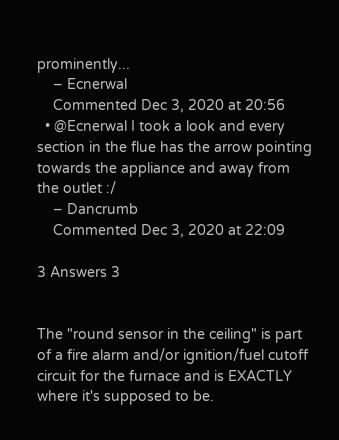prominently...
    – Ecnerwal
    Commented Dec 3, 2020 at 20:56
  • @Ecnerwal I took a look and every section in the flue has the arrow pointing towards the appliance and away from the outlet :/
    – Dancrumb
    Commented Dec 3, 2020 at 22:09

3 Answers 3


The "round sensor in the ceiling" is part of a fire alarm and/or ignition/fuel cutoff circuit for the furnace and is EXACTLY where it's supposed to be.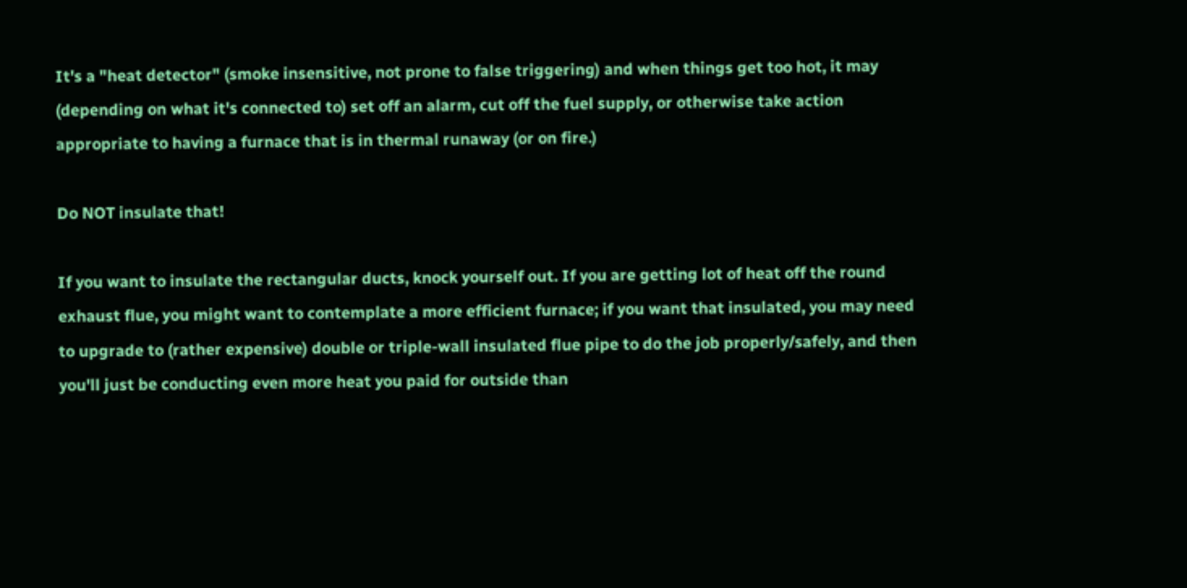It's a "heat detector" (smoke insensitive, not prone to false triggering) and when things get too hot, it may (depending on what it's connected to) set off an alarm, cut off the fuel supply, or otherwise take action appropriate to having a furnace that is in thermal runaway (or on fire.)

Do NOT insulate that!

If you want to insulate the rectangular ducts, knock yourself out. If you are getting lot of heat off the round exhaust flue, you might want to contemplate a more efficient furnace; if you want that insulated, you may need to upgrade to (rather expensive) double or triple-wall insulated flue pipe to do the job properly/safely, and then you'll just be conducting even more heat you paid for outside than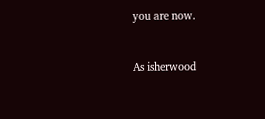you are now.


As isherwood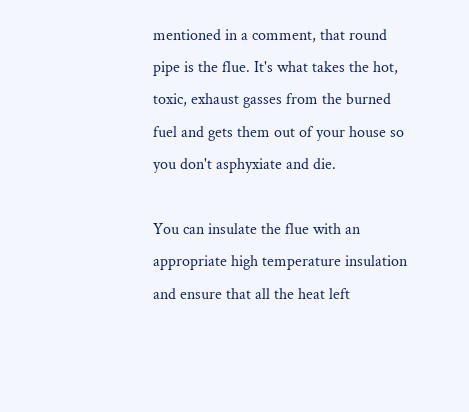mentioned in a comment, that round pipe is the flue. It's what takes the hot, toxic, exhaust gasses from the burned fuel and gets them out of your house so you don't asphyxiate and die.

You can insulate the flue with an appropriate high temperature insulation and ensure that all the heat left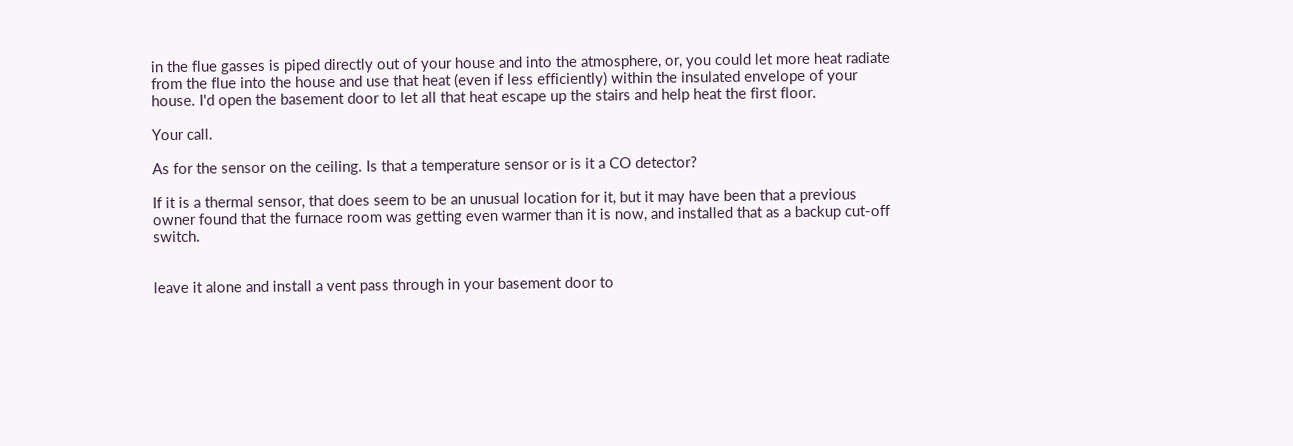in the flue gasses is piped directly out of your house and into the atmosphere, or, you could let more heat radiate from the flue into the house and use that heat (even if less efficiently) within the insulated envelope of your house. I'd open the basement door to let all that heat escape up the stairs and help heat the first floor.

Your call.

As for the sensor on the ceiling. Is that a temperature sensor or is it a CO detector?

If it is a thermal sensor, that does seem to be an unusual location for it, but it may have been that a previous owner found that the furnace room was getting even warmer than it is now, and installed that as a backup cut-off switch.


leave it alone and install a vent pass through in your basement door to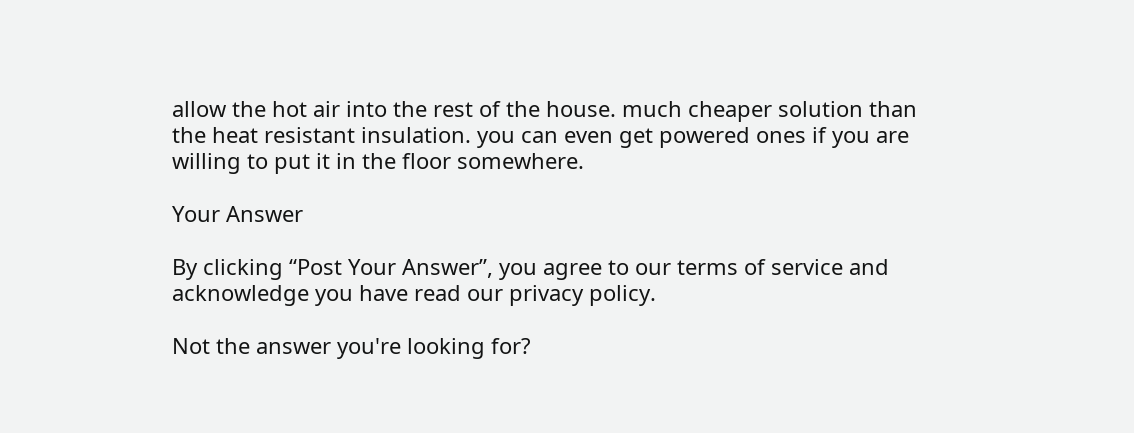allow the hot air into the rest of the house. much cheaper solution than the heat resistant insulation. you can even get powered ones if you are willing to put it in the floor somewhere.

Your Answer

By clicking “Post Your Answer”, you agree to our terms of service and acknowledge you have read our privacy policy.

Not the answer you're looking for?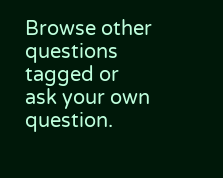Browse other questions tagged or ask your own question.